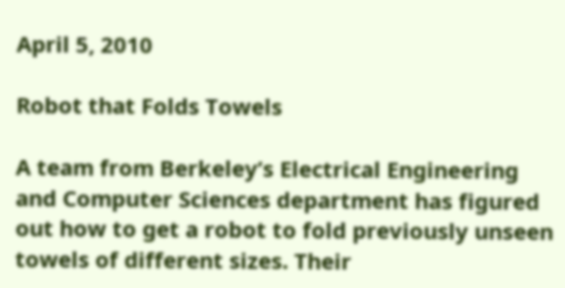April 5, 2010

Robot that Folds Towels

A team from Berkeley’s Electrical Engineering and Computer Sciences department has figured out how to get a robot to fold previously unseen towels of different sizes. Their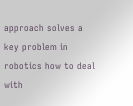approach solves a key problem in robotics how to deal with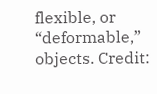flexible, or “deformable,” objects. Credit: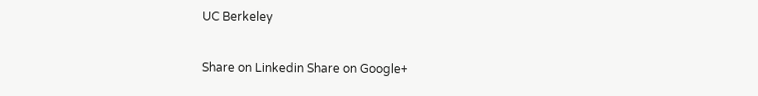UC Berkeley

Share on Linkedin Share on Google+